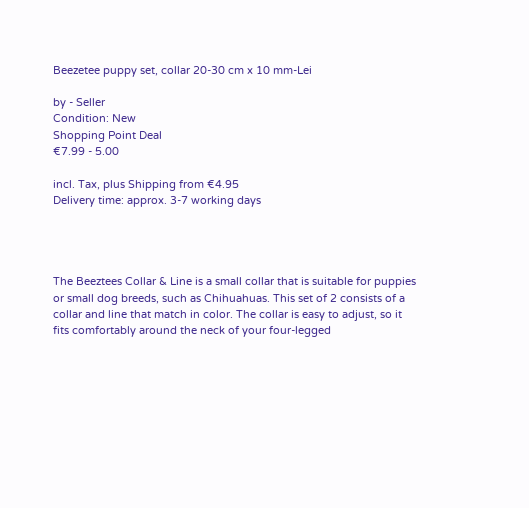Beezetee puppy set, collar 20-30 cm x 10 mm-Lei

by - Seller
Condition: New
Shopping Point Deal
€7.99 - 5.00

incl. Tax, plus Shipping from €4.95
Delivery time: approx. 3-7 working days




The Beeztees Collar & Line is a small collar that is suitable for puppies or small dog breeds, such as Chihuahuas. This set of 2 consists of a collar and line that match in color. The collar is easy to adjust, so it fits comfortably around the neck of your four-legged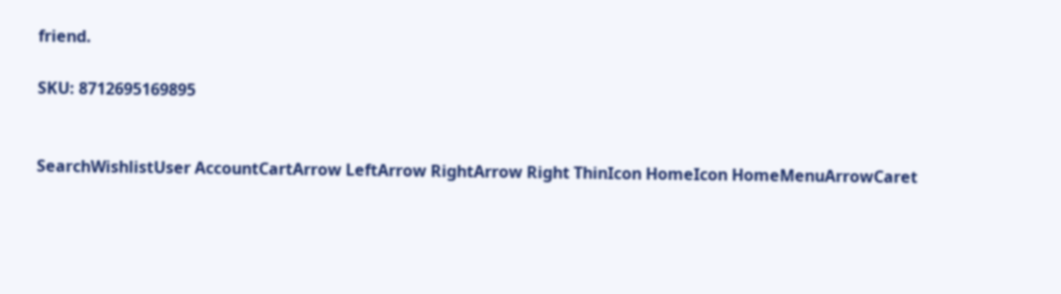friend.

SKU: 8712695169895


SearchWishlistUser AccountCartArrow LeftArrow RightArrow Right ThinIcon HomeIcon HomeMenuArrowCaret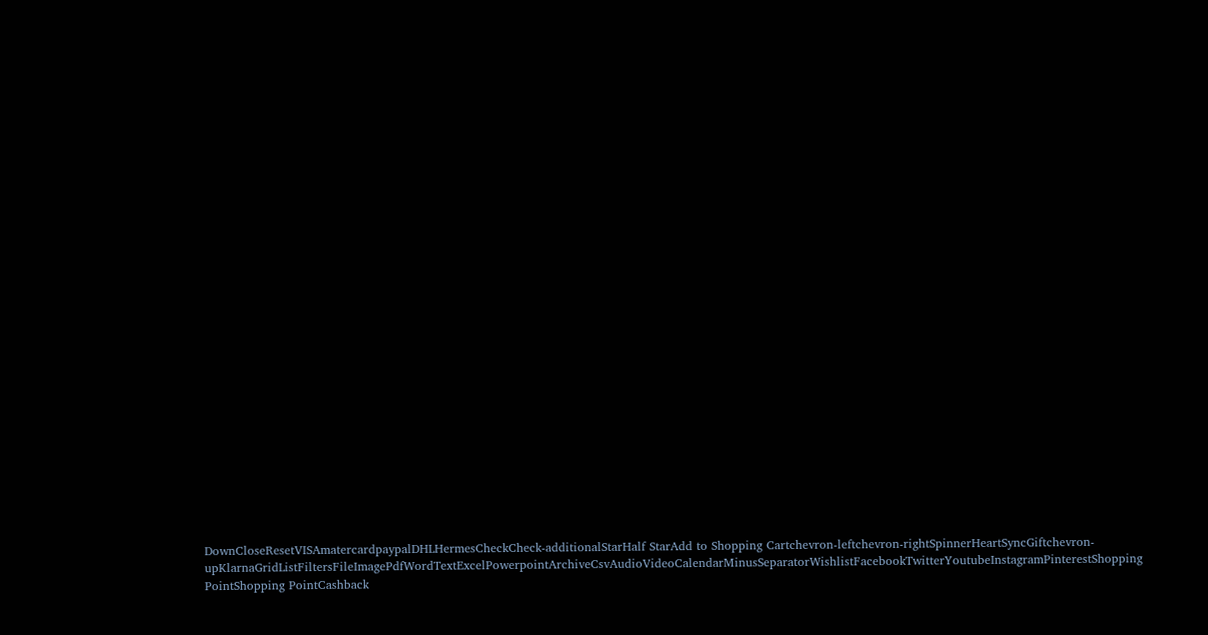DownCloseResetVISAmatercardpaypalDHLHermesCheckCheck-additionalStarHalf StarAdd to Shopping Cartchevron-leftchevron-rightSpinnerHeartSyncGiftchevron-upKlarnaGridListFiltersFileImagePdfWordTextExcelPowerpointArchiveCsvAudioVideoCalendarMinusSeparatorWishlistFacebookTwitterYoutubeInstagramPinterestShopping PointShopping PointCashback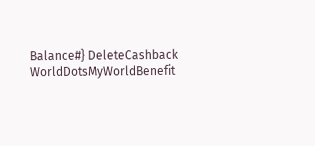Balance#} DeleteCashback WorldDotsMyWorldBenefit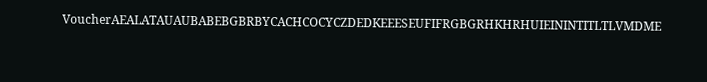VoucherAEALATAUAUBABEBGBRBYCACHCOCYCZDEDKEEESEUFIFRGBGRHKHRHUIEININTITLTLVMDME